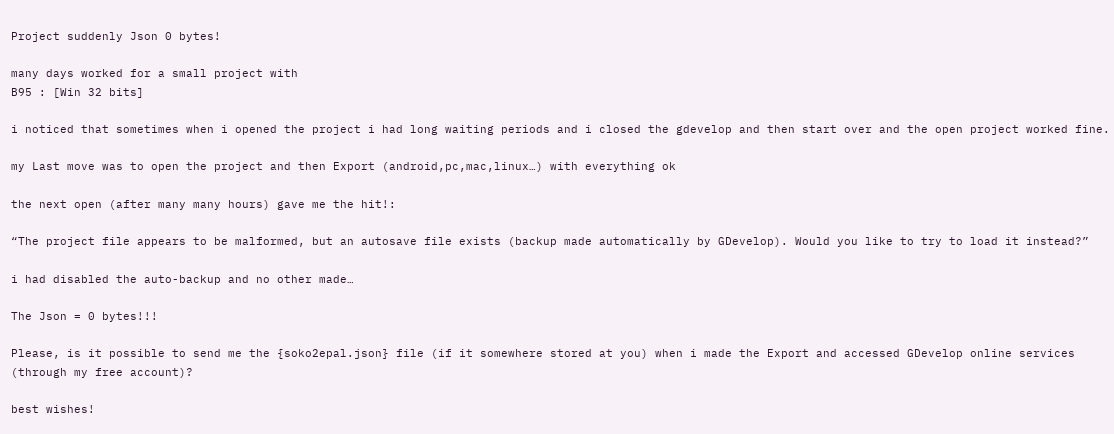Project suddenly Json 0 bytes!

many days worked for a small project with
B95 : [Win 32 bits]

i noticed that sometimes when i opened the project i had long waiting periods and i closed the gdevelop and then start over and the open project worked fine.

my Last move was to open the project and then Export (android,pc,mac,linux…) with everything ok

the next open (after many many hours) gave me the hit!:

“The project file appears to be malformed, but an autosave file exists (backup made automatically by GDevelop). Would you like to try to load it instead?”

i had disabled the auto-backup and no other made…

The Json = 0 bytes!!!

Please, is it possible to send me the {soko2epal.json} file (if it somewhere stored at you) when i made the Export and accessed GDevelop online services (through my free account)?

best wishes!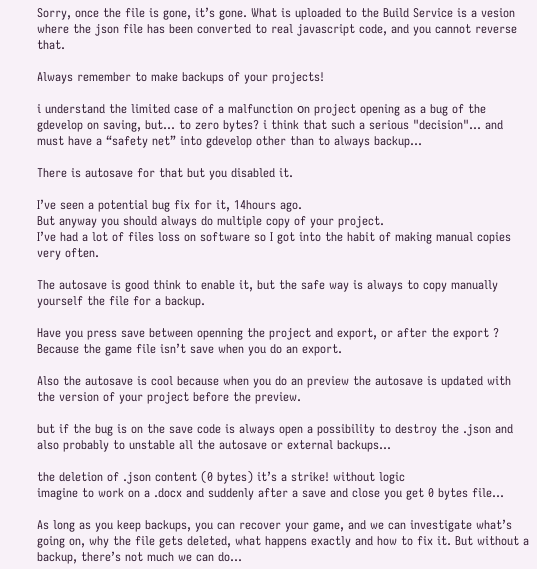Sorry, once the file is gone, it’s gone. What is uploaded to the Build Service is a vesion where the json file has been converted to real javascript code, and you cannot reverse that.

Always remember to make backups of your projects!

i understand the limited case of a malfunction οn project opening as a bug of the gdevelop on saving, but… to zero bytes? i think that such a serious "decision"… and must have a “safety net” into gdevelop other than to always backup…

There is autosave for that but you disabled it.

I’ve seen a potential bug fix for it, 14hours ago.
But anyway you should always do multiple copy of your project.
I’ve had a lot of files loss on software so I got into the habit of making manual copies very often.

The autosave is good think to enable it, but the safe way is always to copy manually yourself the file for a backup.

Have you press save between openning the project and export, or after the export ?
Because the game file isn’t save when you do an export.

Also the autosave is cool because when you do an preview the autosave is updated with the version of your project before the preview.

but if the bug is on the save code is always open a possibility to destroy the .json and also probably to unstable all the autosave or external backups…

the deletion of .json content (0 bytes) it’s a strike! without logic
imagine to work on a .docx and suddenly after a save and close you get 0 bytes file…

As long as you keep backups, you can recover your game, and we can investigate what’s going on, why the file gets deleted, what happens exactly and how to fix it. But without a backup, there’s not much we can do…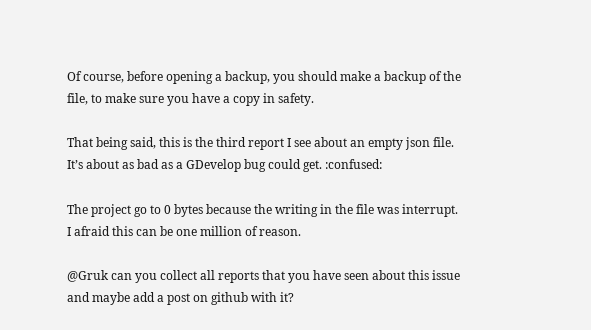Of course, before opening a backup, you should make a backup of the file, to make sure you have a copy in safety.

That being said, this is the third report I see about an empty json file. It’s about as bad as a GDevelop bug could get. :confused:

The project go to 0 bytes because the writing in the file was interrupt.
I afraid this can be one million of reason.

@Gruk can you collect all reports that you have seen about this issue and maybe add a post on github with it?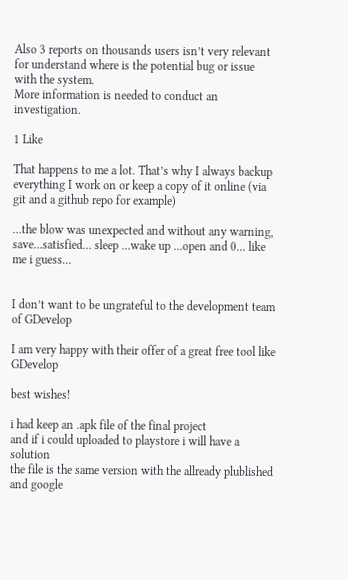Also 3 reports on thousands users isn’t very relevant for understand where is the potential bug or issue with the system.
More information is needed to conduct an investigation.

1 Like

That happens to me a lot. That’s why I always backup everything I work on or keep a copy of it online (via git and a github repo for example)

…the blow was unexpected and without any warning, save…satisfied… sleep …wake up …open and 0… like me i guess…


I don’t want to be ungrateful to the development team of GDevelop

I am very happy with their offer of a great free tool like GDevelop

best wishes!

i had keep an .apk file of the final project
and if i could uploaded to playstore i will have a solution
the file is the same version with the allready plublished and google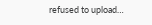refused to upload…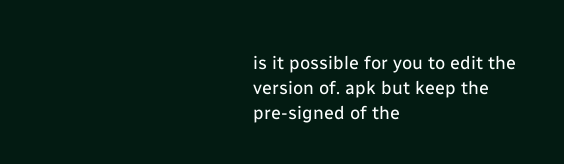is it possible for you to edit the version of. apk but keep the pre-signed of the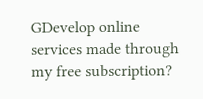GDevelop online services made through my free subscription?